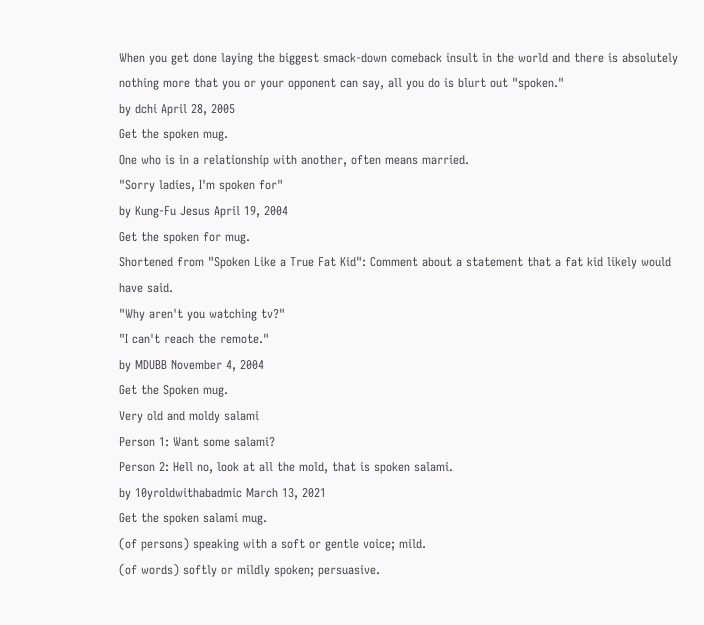When you get done laying the biggest smack-down comeback insult in the world and there is absolutely nothing more that you or your opponent can say, all you do is blurt out "spoken."
by dchi April 28, 2005
Get the spoken mug.
One who is in a relationship with another, often means married.
"Sorry ladies, I'm spoken for"
by Kung-Fu Jesus April 19, 2004
Get the spoken for mug.
Shortened from "Spoken Like a True Fat Kid": Comment about a statement that a fat kid likely would have said.
"Why aren't you watching tv?"
"I can't reach the remote."
by MDUBB November 4, 2004
Get the Spoken mug.
Very old and moldy salami
Person 1: Want some salami?
Person 2: Hell no, look at all the mold, that is spoken salami.
by 10yroldwithabadmic March 13, 2021
Get the spoken salami mug.
(of persons) speaking with a soft or gentle voice; mild.
(of words) softly or mildly spoken; persuasive.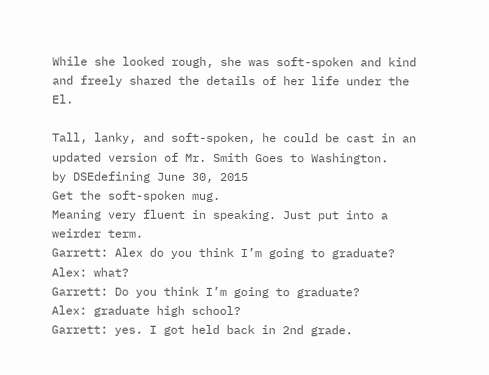While she looked rough, she was soft-spoken and kind and freely shared the details of her life under the El.

Tall, lanky, and soft-spoken, he could be cast in an updated version of Mr. Smith Goes to Washington.
by DSEdefining June 30, 2015
Get the soft-spoken mug.
Meaning very fluent in speaking. Just put into a weirder term.
Garrett: Alex do you think I’m going to graduate?
Alex: what?
Garrett: Do you think I’m going to graduate?
Alex: graduate high school?
Garrett: yes. I got held back in 2nd grade.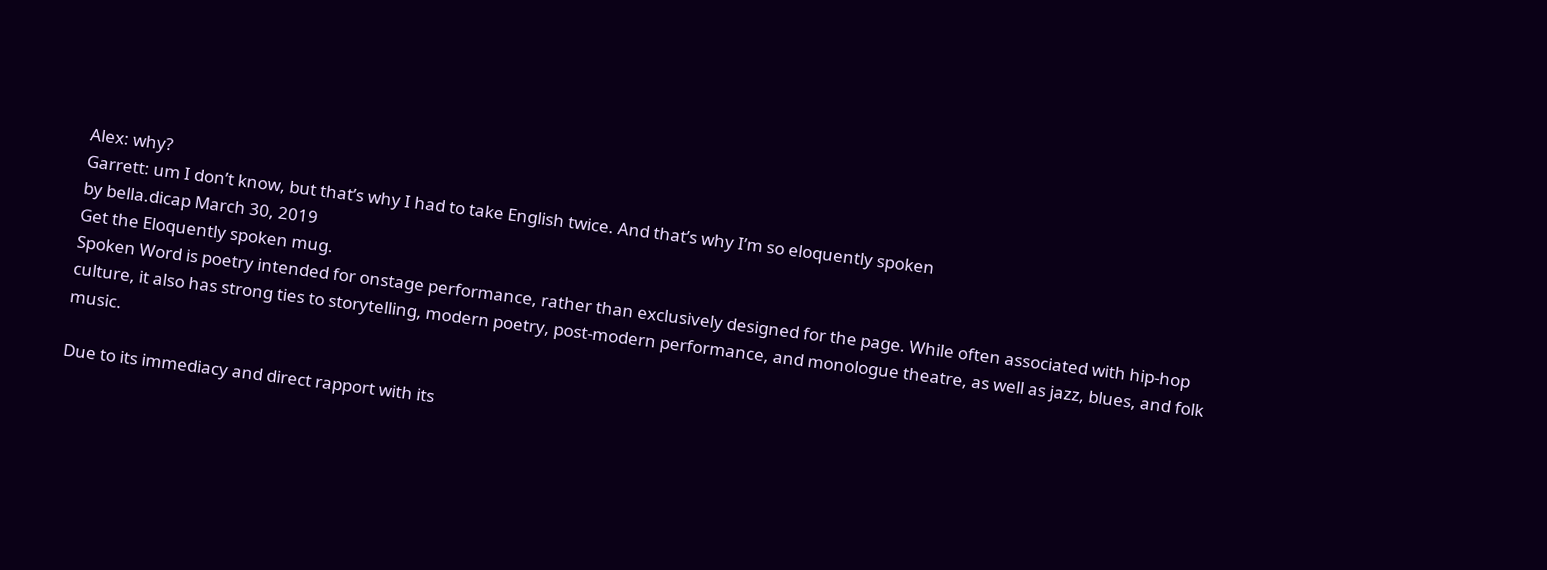Alex: why?
Garrett: um I don’t know, but that’s why I had to take English twice. And that’s why I’m so eloquently spoken
by bella.dicap March 30, 2019
Get the Eloquently spoken mug.
Spoken Word is poetry intended for onstage performance, rather than exclusively designed for the page. While often associated with hip-hop culture, it also has strong ties to storytelling, modern poetry, post-modern performance, and monologue theatre, as well as jazz, blues, and folk music.

Due to its immediacy and direct rapport with its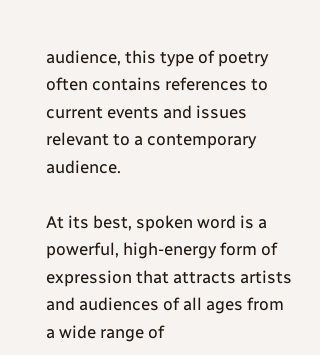audience, this type of poetry often contains references to current events and issues relevant to a contemporary audience.

At its best, spoken word is a powerful, high-energy form of expression that attracts artists and audiences of all ages from a wide range of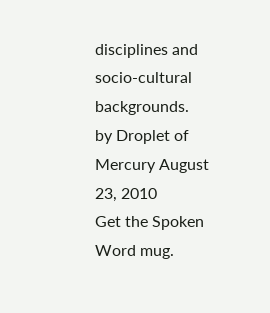disciplines and socio-cultural backgrounds.
by Droplet of Mercury August 23, 2010
Get the Spoken Word mug.